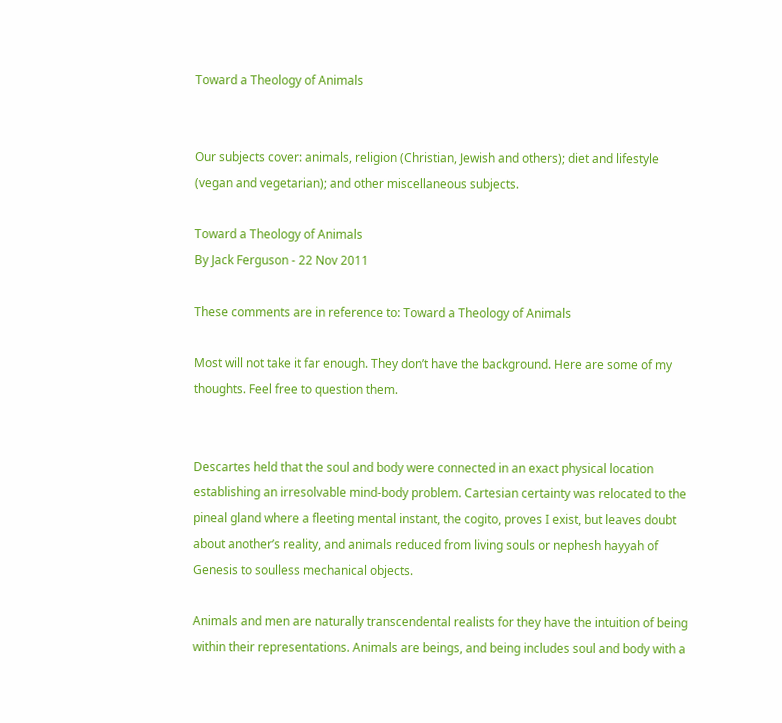Toward a Theology of Animals


Our subjects cover: animals, religion (Christian, Jewish and others); diet and lifestyle (vegan and vegetarian); and other miscellaneous subjects.

Toward a Theology of Animals
By Jack Ferguson - 22 Nov 2011

These comments are in reference to: Toward a Theology of Animals

Most will not take it far enough. They don’t have the background. Here are some of my thoughts. Feel free to question them.


Descartes held that the soul and body were connected in an exact physical location establishing an irresolvable mind-body problem. Cartesian certainty was relocated to the pineal gland where a fleeting mental instant, the cogito, proves I exist, but leaves doubt about another’s reality, and animals reduced from living souls or nephesh hayyah of Genesis to soulless mechanical objects.

Animals and men are naturally transcendental realists for they have the intuition of being within their representations. Animals are beings, and being includes soul and body with a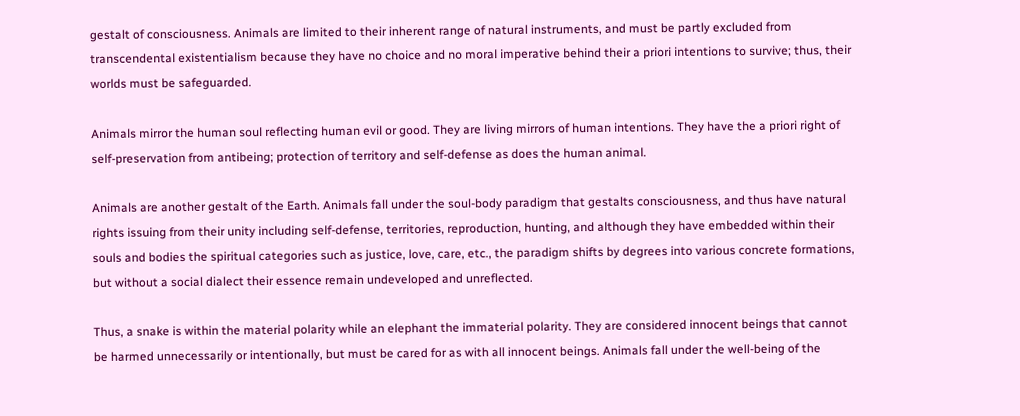gestalt of consciousness. Animals are limited to their inherent range of natural instruments, and must be partly excluded from transcendental existentialism because they have no choice and no moral imperative behind their a priori intentions to survive; thus, their worlds must be safeguarded.

Animals mirror the human soul reflecting human evil or good. They are living mirrors of human intentions. They have the a priori right of self-preservation from antibeing; protection of territory and self-defense as does the human animal.

Animals are another gestalt of the Earth. Animals fall under the soul-body paradigm that gestalts consciousness, and thus have natural rights issuing from their unity including self-defense, territories, reproduction, hunting, and although they have embedded within their souls and bodies the spiritual categories such as justice, love, care, etc., the paradigm shifts by degrees into various concrete formations, but without a social dialect their essence remain undeveloped and unreflected.

Thus, a snake is within the material polarity while an elephant the immaterial polarity. They are considered innocent beings that cannot be harmed unnecessarily or intentionally, but must be cared for as with all innocent beings. Animals fall under the well-being of the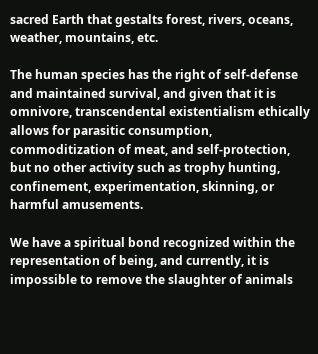sacred Earth that gestalts forest, rivers, oceans, weather, mountains, etc.

The human species has the right of self-defense and maintained survival, and given that it is omnivore, transcendental existentialism ethically allows for parasitic consumption, commoditization of meat, and self-protection, but no other activity such as trophy hunting, confinement, experimentation, skinning, or harmful amusements.

We have a spiritual bond recognized within the representation of being, and currently, it is impossible to remove the slaughter of animals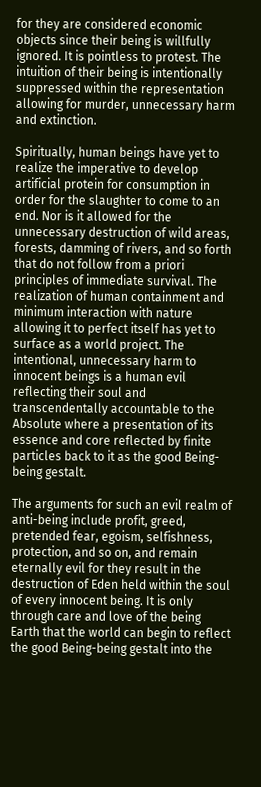for they are considered economic objects since their being is willfully ignored. It is pointless to protest. The intuition of their being is intentionally suppressed within the representation allowing for murder, unnecessary harm and extinction.

Spiritually, human beings have yet to realize the imperative to develop artificial protein for consumption in order for the slaughter to come to an end. Nor is it allowed for the unnecessary destruction of wild areas, forests, damming of rivers, and so forth that do not follow from a priori principles of immediate survival. The realization of human containment and minimum interaction with nature allowing it to perfect itself has yet to surface as a world project. The intentional, unnecessary harm to innocent beings is a human evil reflecting their soul and transcendentally accountable to the Absolute where a presentation of its essence and core reflected by finite particles back to it as the good Being-being gestalt.

The arguments for such an evil realm of anti-being include profit, greed, pretended fear, egoism, selfishness, protection, and so on, and remain eternally evil for they result in the destruction of Eden held within the soul of every innocent being. It is only through care and love of the being Earth that the world can begin to reflect the good Being-being gestalt into the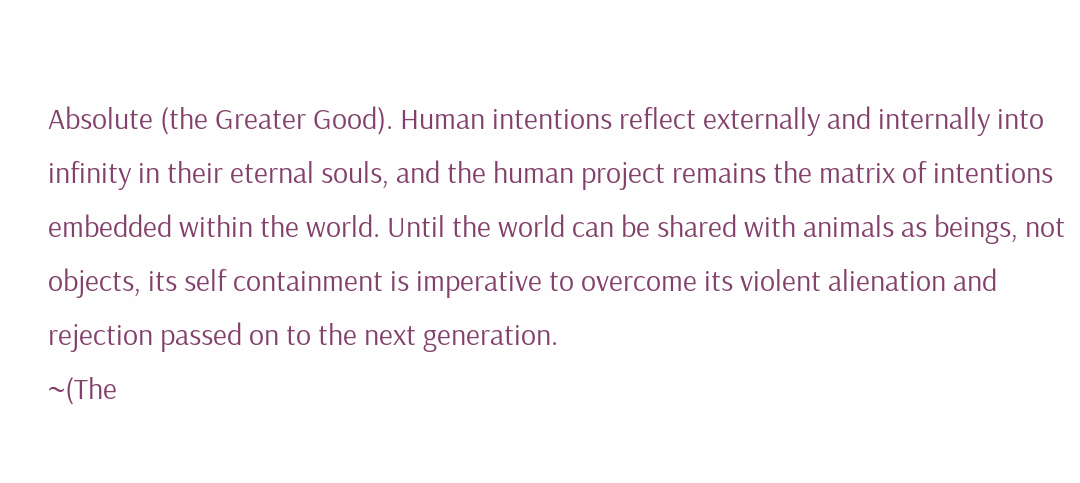Absolute (the Greater Good). Human intentions reflect externally and internally into infinity in their eternal souls, and the human project remains the matrix of intentions embedded within the world. Until the world can be shared with animals as beings, not objects, its self containment is imperative to overcome its violent alienation and rejection passed on to the next generation.
~(The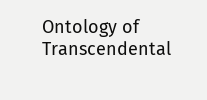Ontology of Transcendental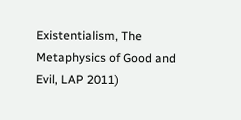Existentialism, The Metaphysics of Good and Evil, LAP 2011)